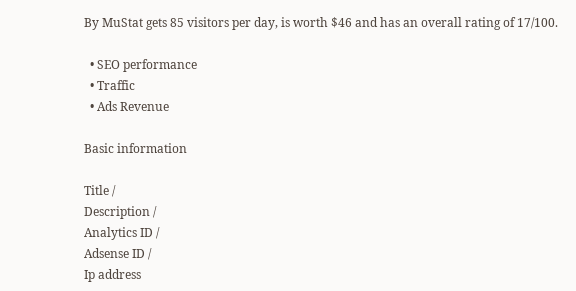By MuStat gets 85 visitors per day, is worth $46 and has an overall rating of 17/100.

  • SEO performance
  • Traffic
  • Ads Revenue

Basic information

Title /
Description /
Analytics ID /
Adsense ID /
Ip address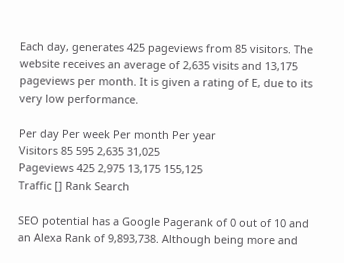Each day, generates 425 pageviews from 85 visitors. The website receives an average of 2,635 visits and 13,175 pageviews per month. It is given a rating of E, due to its very low performance.

Per day Per week Per month Per year
Visitors 85 595 2,635 31,025
Pageviews 425 2,975 13,175 155,125
Traffic [] Rank Search

SEO potential has a Google Pagerank of 0 out of 10 and an Alexa Rank of 9,893,738. Although being more and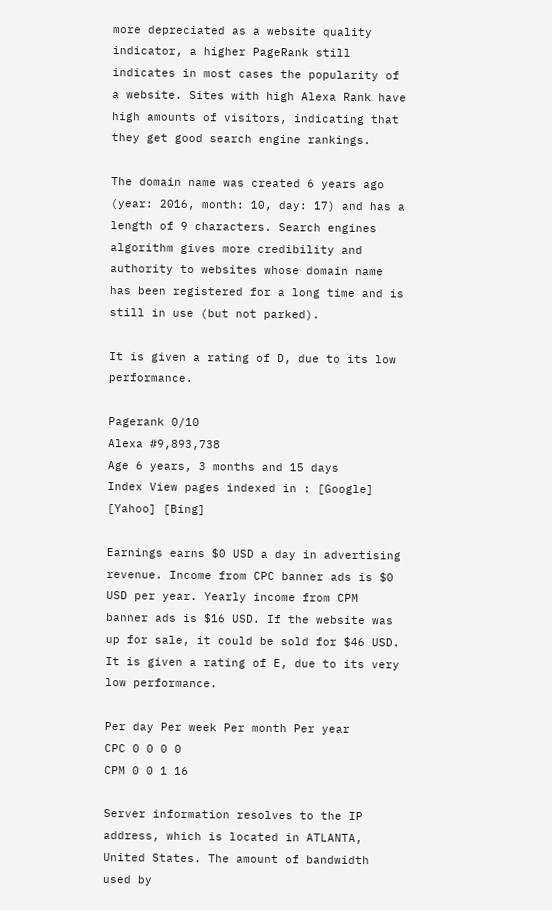more depreciated as a website quality indicator, a higher PageRank still indicates in most cases the popularity of a website. Sites with high Alexa Rank have high amounts of visitors, indicating that they get good search engine rankings.

The domain name was created 6 years ago (year: 2016, month: 10, day: 17) and has a length of 9 characters. Search engines algorithm gives more credibility and authority to websites whose domain name has been registered for a long time and is still in use (but not parked).

It is given a rating of D, due to its low performance.

Pagerank 0/10
Alexa #9,893,738
Age 6 years, 3 months and 15 days
Index View pages indexed in : [Google] [Yahoo] [Bing]

Earnings earns $0 USD a day in advertising revenue. Income from CPC banner ads is $0 USD per year. Yearly income from CPM banner ads is $16 USD. If the website was up for sale, it could be sold for $46 USD. It is given a rating of E, due to its very low performance.

Per day Per week Per month Per year
CPC 0 0 0 0
CPM 0 0 1 16

Server information resolves to the IP address, which is located in ATLANTA, United States. The amount of bandwidth used by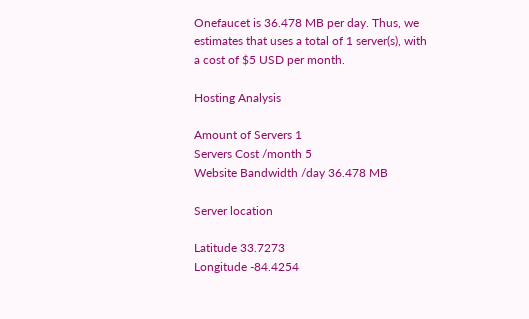Onefaucet is 36.478 MB per day. Thus, we estimates that uses a total of 1 server(s), with a cost of $5 USD per month.

Hosting Analysis

Amount of Servers 1
Servers Cost /month 5
Website Bandwidth /day 36.478 MB

Server location

Latitude 33.7273
Longitude -84.4254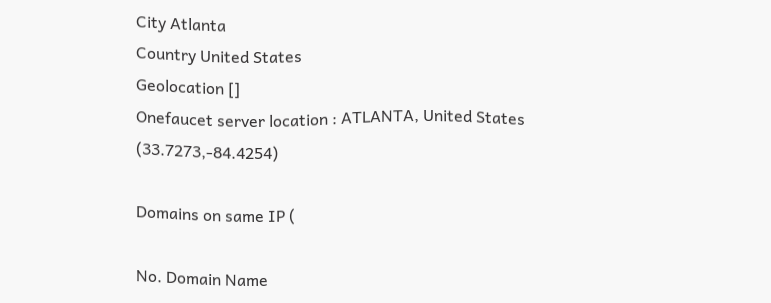City Atlanta
Country United States
Geolocation []
Onefaucet server location : ATLANTA, United States (33.7273,-84.4254)

Domains on same IP (

No. Domain Name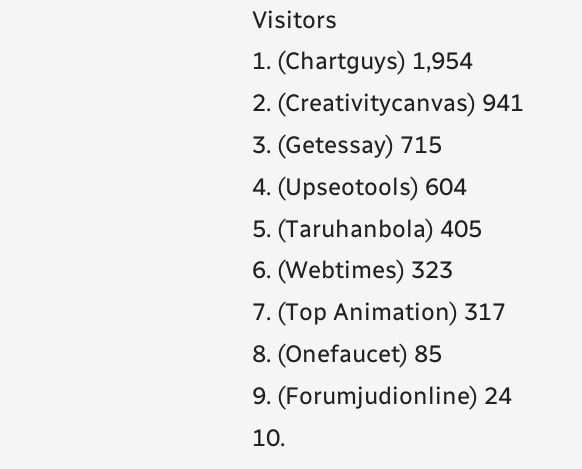Visitors
1. (Chartguys) 1,954
2. (Creativitycanvas) 941
3. (Getessay) 715
4. (Upseotools) 604
5. (Taruhanbola) 405
6. (Webtimes) 323
7. (Top Animation) 317
8. (Onefaucet) 85
9. (Forumjudionline) 24
10.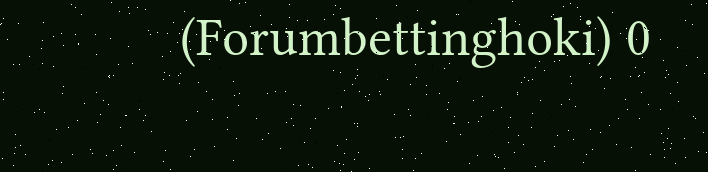(Forumbettinghoki) 0